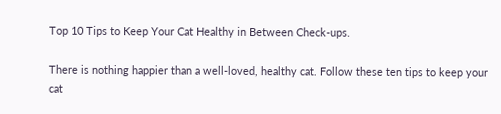Top 10 Tips to Keep Your Cat Healthy in Between Check-ups.

There is nothing happier than a well-loved, healthy cat. Follow these ten tips to keep your cat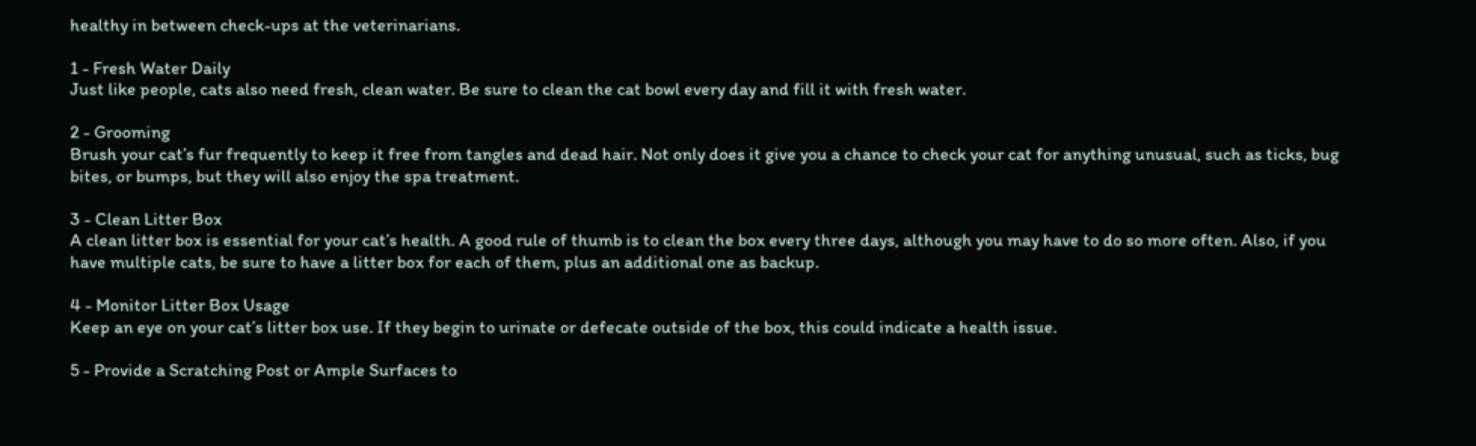healthy in between check-ups at the veterinarians.

1 - Fresh Water Daily
Just like people, cats also need fresh, clean water. Be sure to clean the cat bowl every day and fill it with fresh water.

2 - Grooming
Brush your cat’s fur frequently to keep it free from tangles and dead hair. Not only does it give you a chance to check your cat for anything unusual, such as ticks, bug bites, or bumps, but they will also enjoy the spa treatment.

3 - Clean Litter Box
A clean litter box is essential for your cat’s health. A good rule of thumb is to clean the box every three days, although you may have to do so more often. Also, if you have multiple cats, be sure to have a litter box for each of them, plus an additional one as backup.

4 - Monitor Litter Box Usage
Keep an eye on your cat’s litter box use. If they begin to urinate or defecate outside of the box, this could indicate a health issue.

5 - Provide a Scratching Post or Ample Surfaces to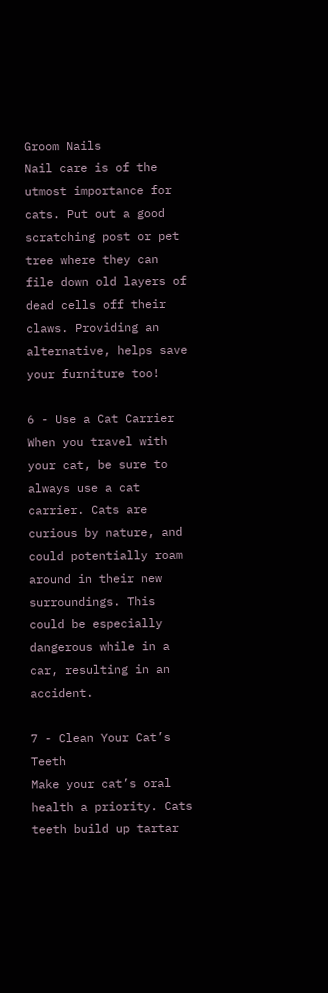Groom Nails
Nail care is of the utmost importance for cats. Put out a good scratching post or pet tree where they can file down old layers of dead cells off their claws. Providing an alternative, helps save your furniture too!

6 - Use a Cat Carrier
When you travel with your cat, be sure to always use a cat carrier. Cats are curious by nature, and could potentially roam around in their new surroundings. This could be especially dangerous while in a car, resulting in an accident.

7 - Clean Your Cat’s Teeth
Make your cat’s oral health a priority. Cats teeth build up tartar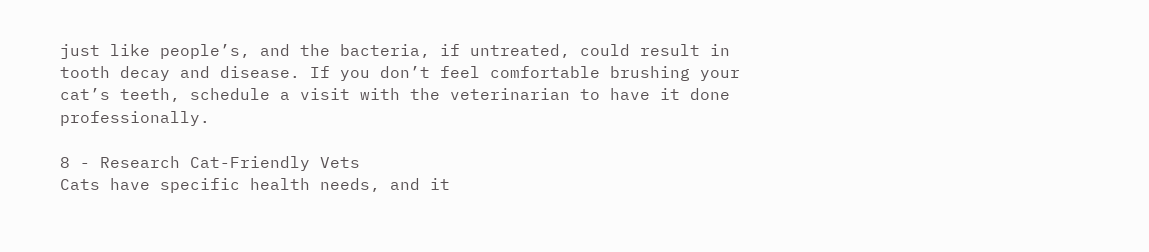just like people’s, and the bacteria, if untreated, could result in tooth decay and disease. If you don’t feel comfortable brushing your cat’s teeth, schedule a visit with the veterinarian to have it done professionally.

8 - Research Cat-Friendly Vets
Cats have specific health needs, and it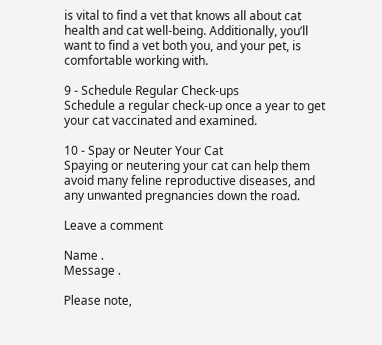is vital to find a vet that knows all about cat health and cat well-being. Additionally, you’ll want to find a vet both you, and your pet, is comfortable working with.

9 - Schedule Regular Check-ups
Schedule a regular check-up once a year to get your cat vaccinated and examined.

10 - Spay or Neuter Your Cat
Spaying or neutering your cat can help them avoid many feline reproductive diseases, and any unwanted pregnancies down the road.

Leave a comment

Name .
Message .

Please note,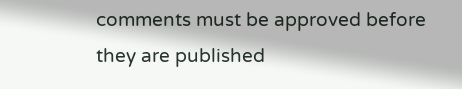comments must be approved before they are published